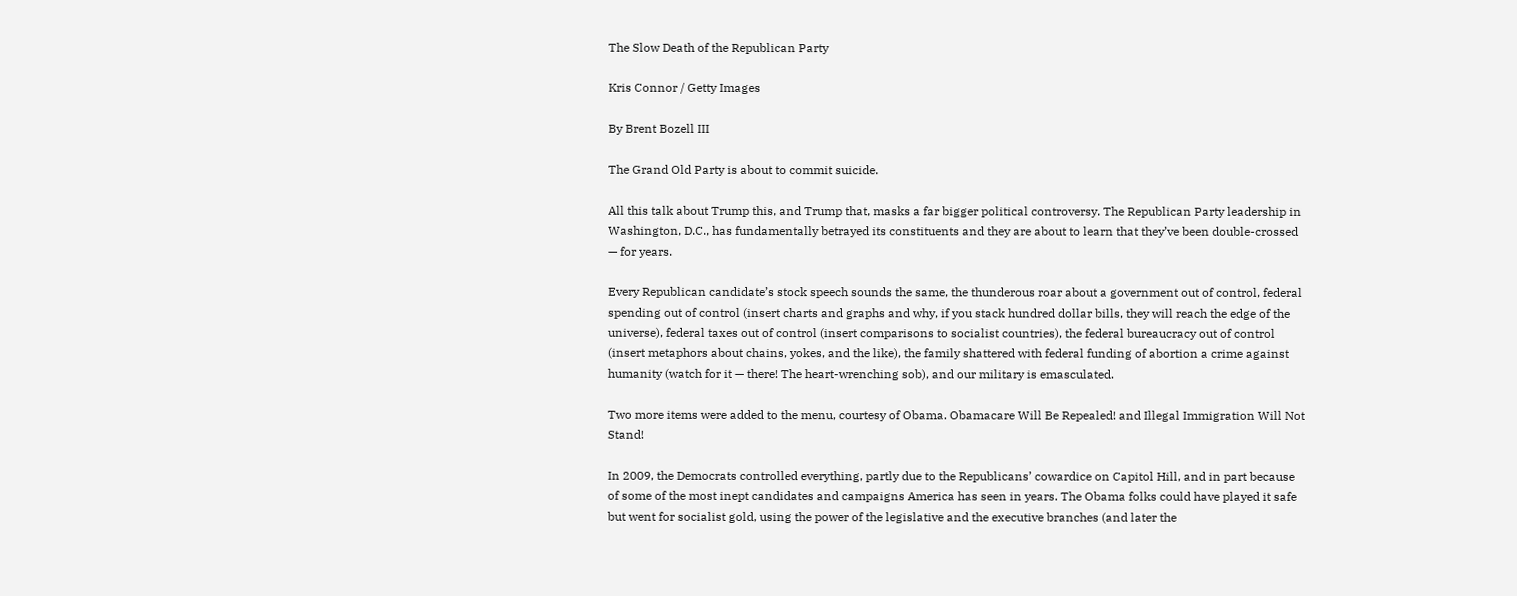The Slow Death of the Republican Party

Kris Connor / Getty Images

By Brent Bozell III

The Grand Old Party is about to commit suicide.

All this talk about Trump this, and Trump that, masks a far bigger political controversy. The Republican Party leadership in Washington, D.C., has fundamentally betrayed its constituents and they are about to learn that they’ve been double-crossed — for years.

Every Republican candidate’s stock speech sounds the same, the thunderous roar about a government out of control, federal spending out of control (insert charts and graphs and why, if you stack hundred dollar bills, they will reach the edge of the universe), federal taxes out of control (insert comparisons to socialist countries), the federal bureaucracy out of control (insert metaphors about chains, yokes, and the like), the family shattered with federal funding of abortion a crime against humanity (watch for it — there! The heart-wrenching sob), and our military is emasculated.

Two more items were added to the menu, courtesy of Obama. Obamacare Will Be Repealed! and Illegal Immigration Will Not Stand!

In 2009, the Democrats controlled everything, partly due to the Republicans’ cowardice on Capitol Hill, and in part because of some of the most inept candidates and campaigns America has seen in years. The Obama folks could have played it safe but went for socialist gold, using the power of the legislative and the executive branches (and later the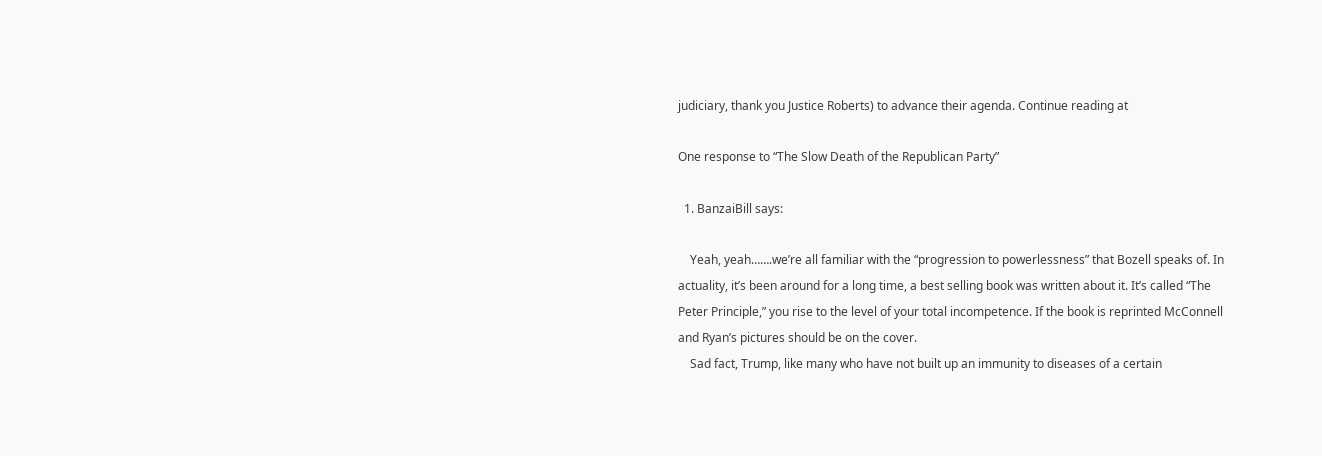judiciary, thank you Justice Roberts) to advance their agenda. Continue reading at

One response to “The Slow Death of the Republican Party”

  1. BanzaiBill says:

    Yeah, yeah…….we’re all familiar with the “progression to powerlessness” that Bozell speaks of. In actuality, it’s been around for a long time, a best selling book was written about it. It’s called “The Peter Principle,” you rise to the level of your total incompetence. If the book is reprinted McConnell and Ryan’s pictures should be on the cover.
    Sad fact, Trump, like many who have not built up an immunity to diseases of a certain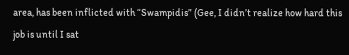area, has been inflicted with “Swampidis” (Gee, I didn’t realize how hard this job is until I sat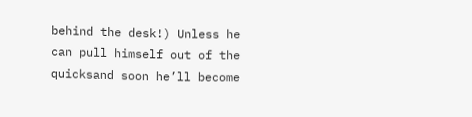behind the desk!) Unless he can pull himself out of the quicksand soon he’ll become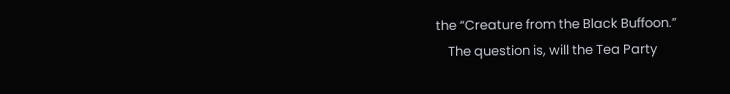the “Creature from the Black Buffoon.”
    The question is, will the Tea Party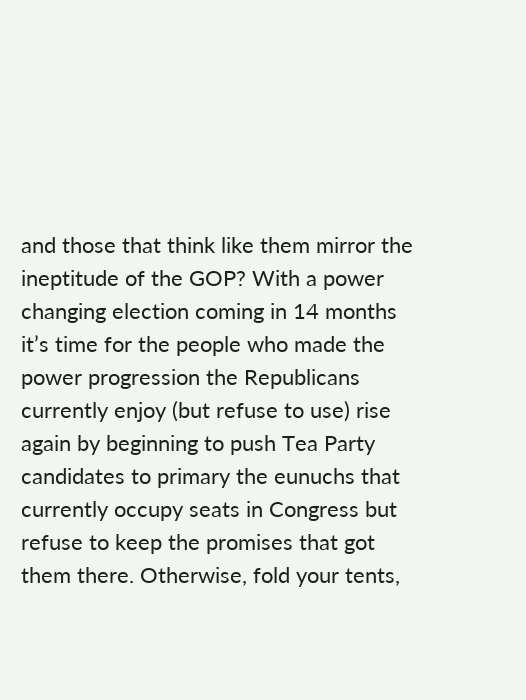and those that think like them mirror the ineptitude of the GOP? With a power changing election coming in 14 months it’s time for the people who made the power progression the Republicans currently enjoy (but refuse to use) rise again by beginning to push Tea Party candidates to primary the eunuchs that currently occupy seats in Congress but refuse to keep the promises that got them there. Otherwise, fold your tents,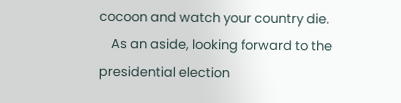cocoon and watch your country die.
    As an aside, looking forward to the presidential election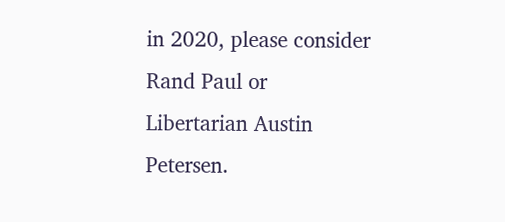in 2020, please consider Rand Paul or Libertarian Austin Petersen.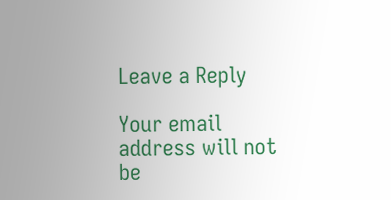Leave a Reply

Your email address will not be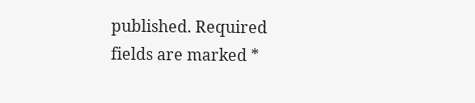published. Required fields are marked *